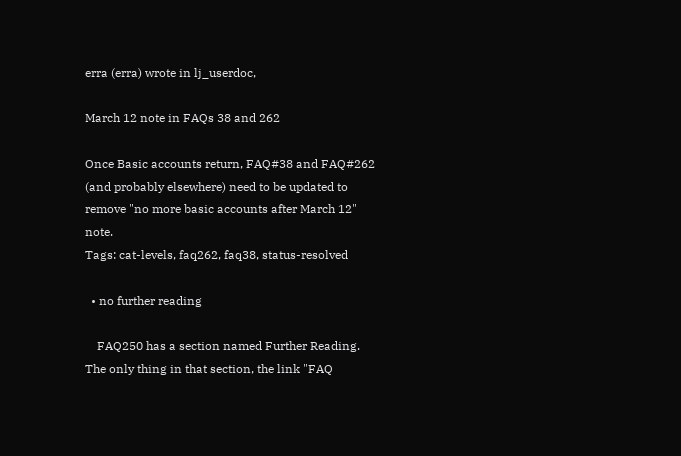erra (erra) wrote in lj_userdoc,

March 12 note in FAQs 38 and 262

Once Basic accounts return, FAQ#38 and FAQ#262 (and probably elsewhere) need to be updated to remove "no more basic accounts after March 12" note.
Tags: cat-levels, faq262, faq38, status-resolved

  • no further reading

    FAQ250 has a section named Further Reading. The only thing in that section, the link "FAQ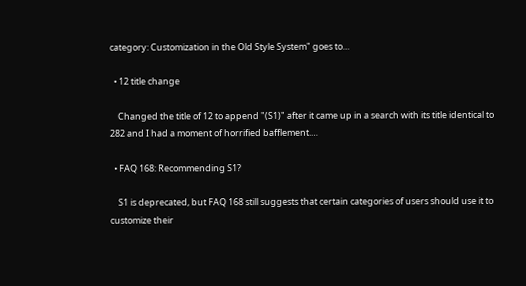category: Customization in the Old Style System" goes to…

  • 12 title change

    Changed the title of 12 to append "(S1)" after it came up in a search with its title identical to 282 and I had a moment of horrified bafflement.…

  • FAQ 168: Recommending S1?

    S1 is deprecated, but FAQ 168 still suggests that certain categories of users should use it to customize their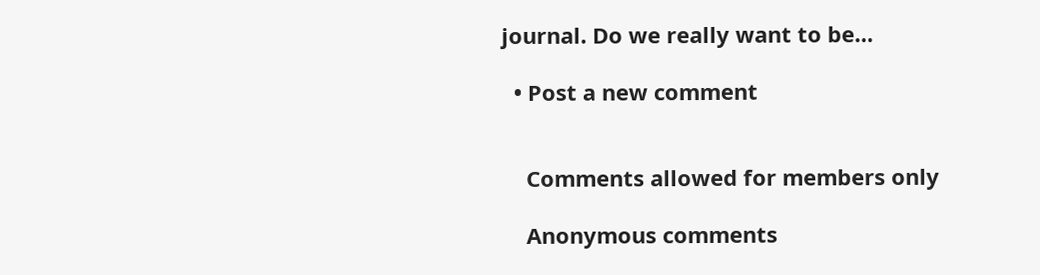journal. Do we really want to be…

  • Post a new comment


    Comments allowed for members only

    Anonymous comments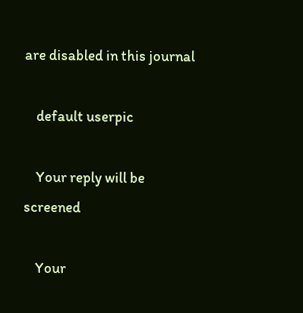are disabled in this journal

    default userpic

    Your reply will be screened

    Your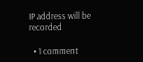IP address will be recorded

  • 1 comment